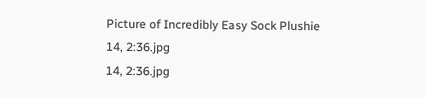Picture of Incredibly Easy Sock Plushie
14, 2:36.jpg
14, 2:36.jpg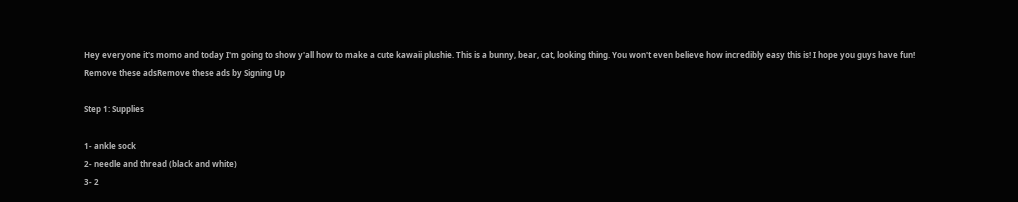Hey everyone it's momo and today I'm going to show y'all how to make a cute kawaii plushie. This is a bunny, bear, cat, looking thing. You won't even believe how incredibly easy this is! I hope you guys have fun!
Remove these adsRemove these ads by Signing Up

Step 1: Supplies

1- ankle sock
2- needle and thread (black and white)
3- 2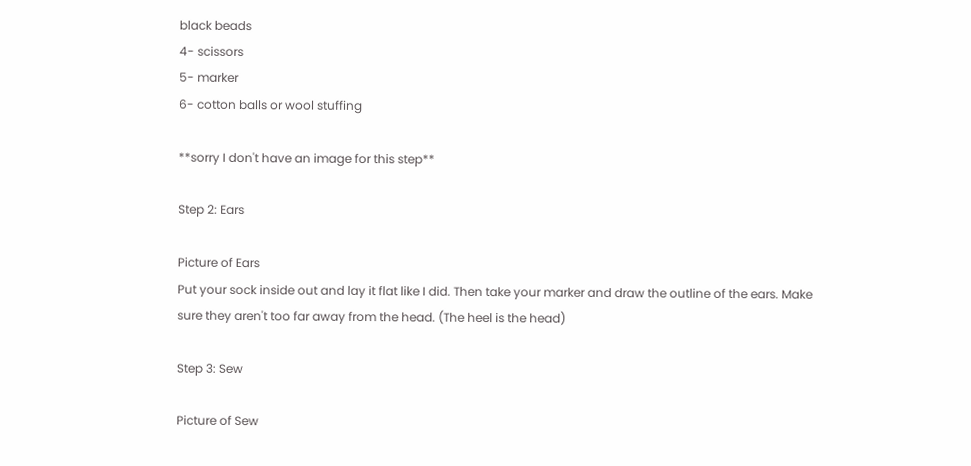black beads
4- scissors
5- marker
6- cotton balls or wool stuffing

**sorry I don't have an image for this step**

Step 2: Ears

Picture of Ears
Put your sock inside out and lay it flat like I did. Then take your marker and draw the outline of the ears. Make sure they aren't too far away from the head. (The heel is the head)

Step 3: Sew

Picture of Sew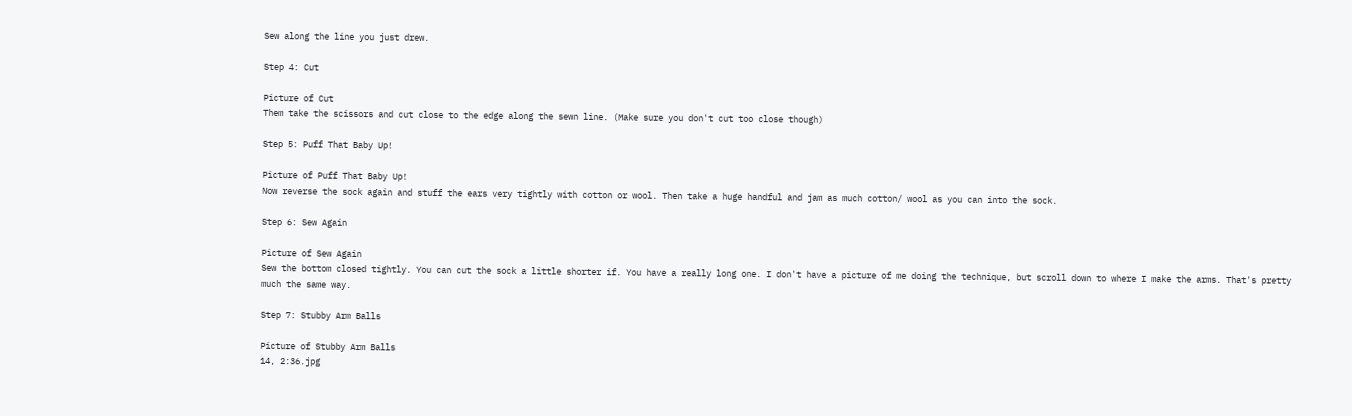Sew along the line you just drew.

Step 4: Cut

Picture of Cut
Them take the scissors and cut close to the edge along the sewn line. (Make sure you don't cut too close though)

Step 5: Puff That Baby Up!

Picture of Puff That Baby Up!
Now reverse the sock again and stuff the ears very tightly with cotton or wool. Then take a huge handful and jam as much cotton/ wool as you can into the sock.

Step 6: Sew Again

Picture of Sew Again
Sew the bottom closed tightly. You can cut the sock a little shorter if. You have a really long one. I don't have a picture of me doing the technique, but scroll down to where I make the arms. That's pretty much the same way.

Step 7: Stubby Arm Balls

Picture of Stubby Arm Balls
14, 2:36.jpg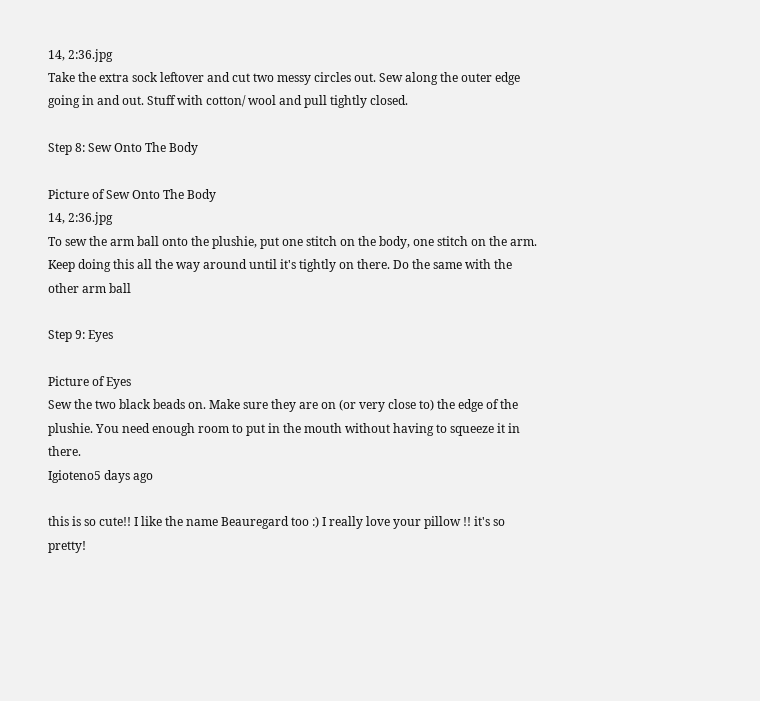14, 2:36.jpg
Take the extra sock leftover and cut two messy circles out. Sew along the outer edge going in and out. Stuff with cotton/ wool and pull tightly closed.

Step 8: Sew Onto The Body

Picture of Sew Onto The Body
14, 2:36.jpg
To sew the arm ball onto the plushie, put one stitch on the body, one stitch on the arm. Keep doing this all the way around until it's tightly on there. Do the same with the other arm ball

Step 9: Eyes

Picture of Eyes
Sew the two black beads on. Make sure they are on (or very close to) the edge of the plushie. You need enough room to put in the mouth without having to squeeze it in there.
Igioteno5 days ago

this is so cute!! I like the name Beauregard too :) I really love your pillow !! it's so pretty!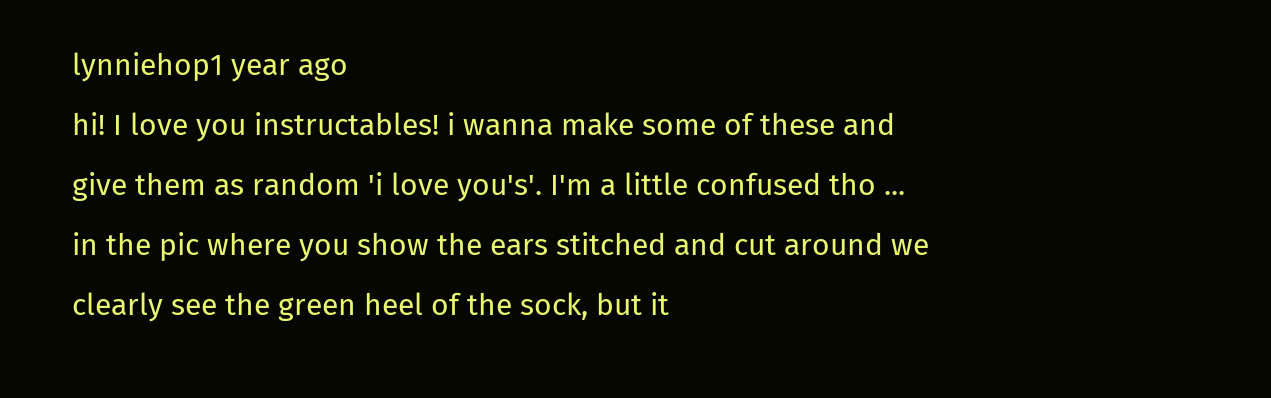lynniehop1 year ago
hi! I love you instructables! i wanna make some of these and give them as random 'i love you's'. I'm a little confused tho ... in the pic where you show the ears stitched and cut around we clearly see the green heel of the sock, but it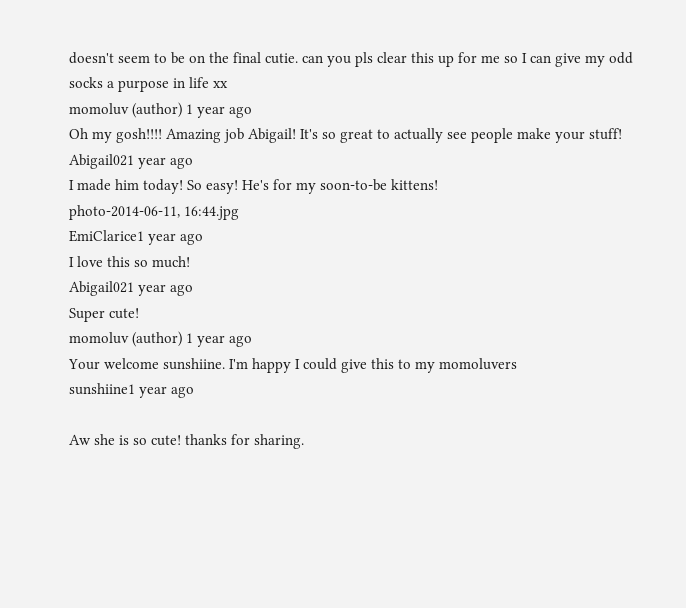doesn't seem to be on the final cutie. can you pls clear this up for me so I can give my odd socks a purpose in life xx
momoluv (author) 1 year ago
Oh my gosh!!!! Amazing job Abigail! It's so great to actually see people make your stuff!
Abigail021 year ago
I made him today! So easy! He's for my soon-to-be kittens!
photo-2014-06-11, 16:44.jpg
EmiClarice1 year ago
I love this so much!
Abigail021 year ago
Super cute!
momoluv (author) 1 year ago
Your welcome sunshiine. I'm happy I could give this to my momoluvers
sunshiine1 year ago

Aw she is so cute! thanks for sharing.